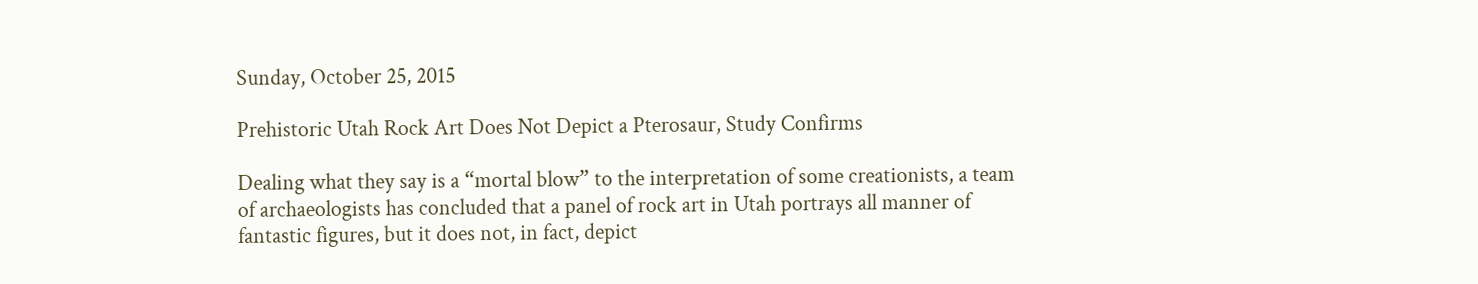Sunday, October 25, 2015

Prehistoric Utah Rock Art Does Not Depict a Pterosaur, Study Confirms

Dealing what they say is a “mortal blow” to the interpretation of some creationists, a team of archaeologists has concluded that a panel of rock art in Utah portrays all manner of fantastic figures, but it does not, in fact, depict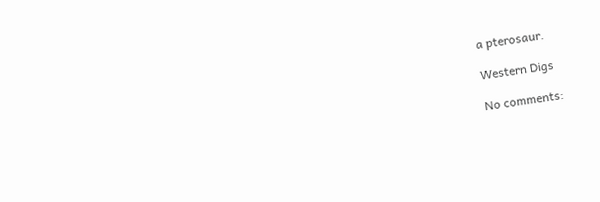a pterosaur.

Western Digs

No comments: